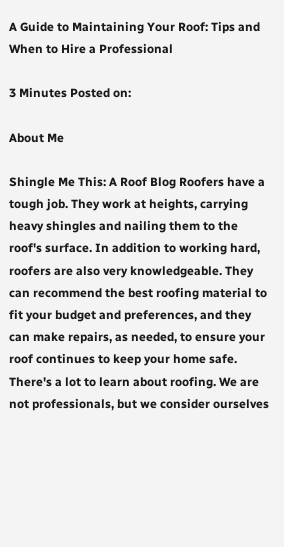A Guide to Maintaining Your Roof: Tips and When to Hire a Professional

3 Minutes Posted on:

About Me

Shingle Me This: A Roof Blog Roofers have a tough job. They work at heights, carrying heavy shingles and nailing them to the roof's surface. In addition to working hard, roofers are also very knowledgeable. They can recommend the best roofing material to fit your budget and preferences, and they can make repairs, as needed, to ensure your roof continues to keep your home safe. There's a lot to learn about roofing. We are not professionals, but we consider ourselves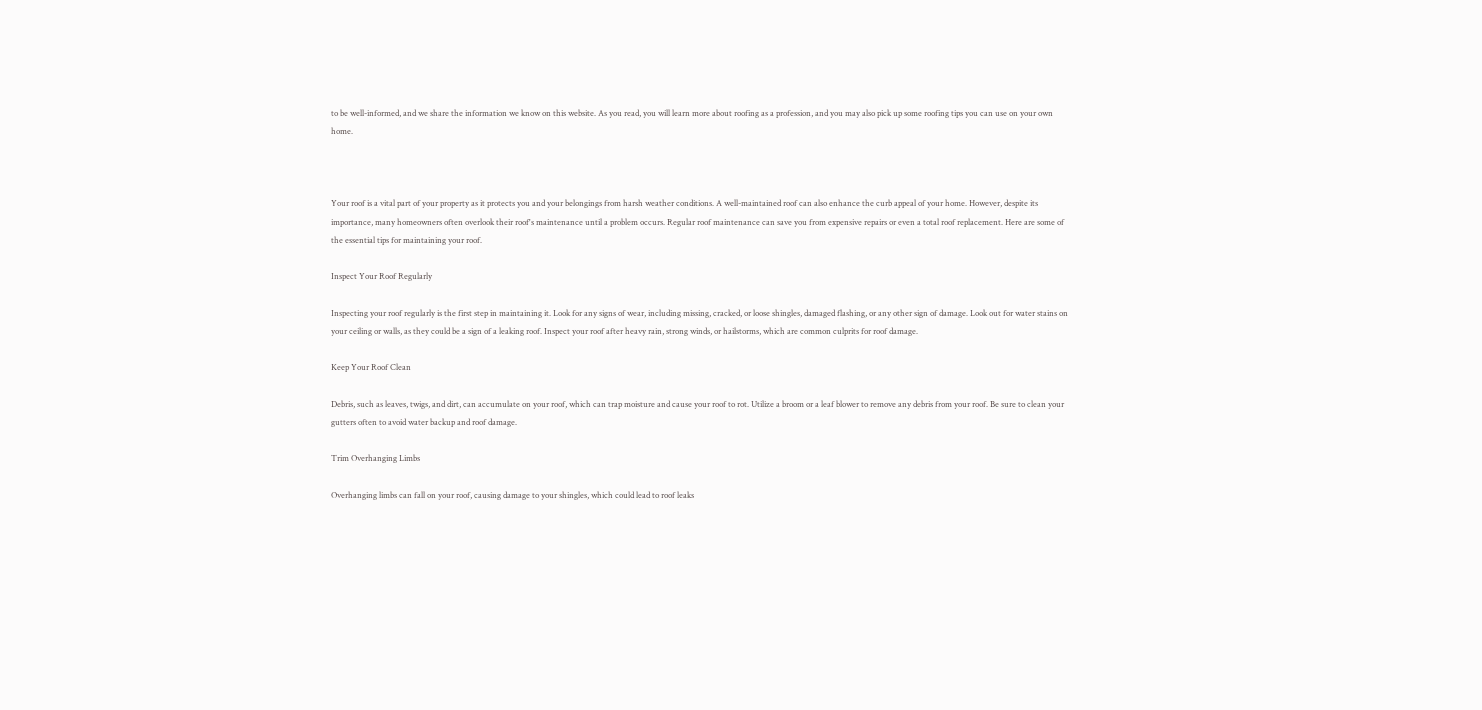to be well-informed, and we share the information we know on this website. As you read, you will learn more about roofing as a profession, and you may also pick up some roofing tips you can use on your own home.



Your roof is a vital part of your property as it protects you and your belongings from harsh weather conditions. A well-maintained roof can also enhance the curb appeal of your home. However, despite its importance, many homeowners often overlook their roof's maintenance until a problem occurs. Regular roof maintenance can save you from expensive repairs or even a total roof replacement. Here are some of the essential tips for maintaining your roof.

Inspect Your Roof Regularly

Inspecting your roof regularly is the first step in maintaining it. Look for any signs of wear, including missing, cracked, or loose shingles, damaged flashing, or any other sign of damage. Look out for water stains on your ceiling or walls, as they could be a sign of a leaking roof. Inspect your roof after heavy rain, strong winds, or hailstorms, which are common culprits for roof damage.

Keep Your Roof Clean

Debris, such as leaves, twigs, and dirt, can accumulate on your roof, which can trap moisture and cause your roof to rot. Utilize a broom or a leaf blower to remove any debris from your roof. Be sure to clean your gutters often to avoid water backup and roof damage.

Trim Overhanging Limbs

Overhanging limbs can fall on your roof, causing damage to your shingles, which could lead to roof leaks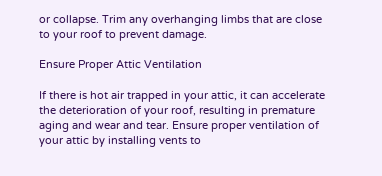or collapse. Trim any overhanging limbs that are close to your roof to prevent damage.

Ensure Proper Attic Ventilation

If there is hot air trapped in your attic, it can accelerate the deterioration of your roof, resulting in premature aging and wear and tear. Ensure proper ventilation of your attic by installing vents to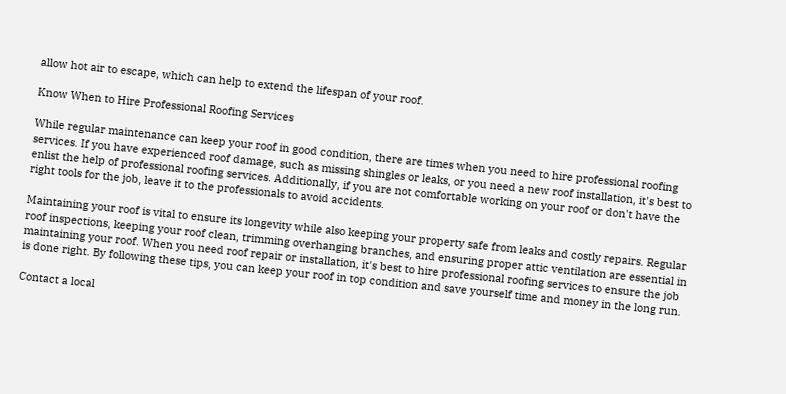allow hot air to escape, which can help to extend the lifespan of your roof.

Know When to Hire Professional Roofing Services

While regular maintenance can keep your roof in good condition, there are times when you need to hire professional roofing services. If you have experienced roof damage, such as missing shingles or leaks, or you need a new roof installation, it's best to enlist the help of professional roofing services. Additionally, if you are not comfortable working on your roof or don't have the right tools for the job, leave it to the professionals to avoid accidents.

Maintaining your roof is vital to ensure its longevity while also keeping your property safe from leaks and costly repairs. Regular roof inspections, keeping your roof clean, trimming overhanging branches, and ensuring proper attic ventilation are essential in maintaining your roof. When you need roof repair or installation, it's best to hire professional roofing services to ensure the job is done right. By following these tips, you can keep your roof in top condition and save yourself time and money in the long run.

Contact a local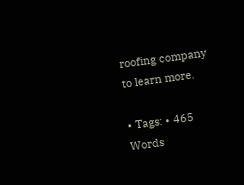roofing company to learn more.

• Tags: • 465 Words